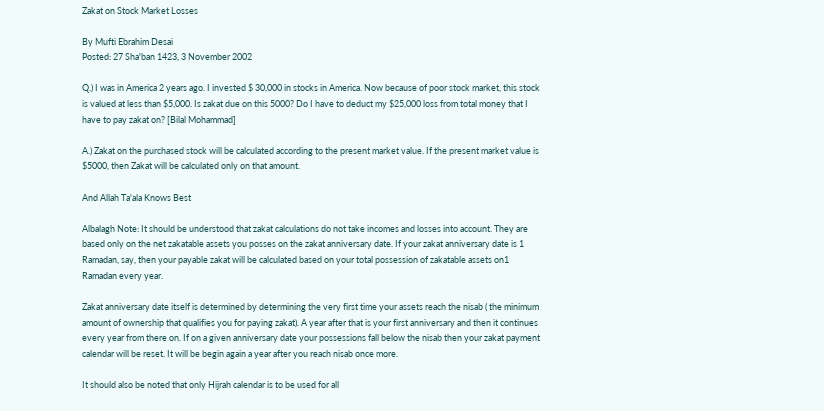Zakat on Stock Market Losses

By Mufti Ebrahim Desai
Posted: 27 Sha'ban 1423, 3 November 2002

Q.) I was in America 2 years ago. I invested $ 30,000 in stocks in America. Now because of poor stock market, this stock is valued at less than $5,000. Is zakat due on this 5000? Do I have to deduct my $25,000 loss from total money that I have to pay zakat on? [Bilal Mohammad]

A.) Zakat on the purchased stock will be calculated according to the present market value. If the present market value is $5000, then Zakat will be calculated only on that amount.

And Allah Ta'ala Knows Best

Albalagh Note: It should be understood that zakat calculations do not take incomes and losses into account. They are based only on the net zakatable assets you posses on the zakat anniversary date. If your zakat anniversary date is 1 Ramadan, say, then your payable zakat will be calculated based on your total possession of zakatable assets on1 Ramadan every year.

Zakat anniversary date itself is determined by determining the very first time your assets reach the nisab ( the minimum amount of ownership that qualifies you for paying zakat). A year after that is your first anniversary and then it continues every year from there on. If on a given anniversary date your possessions fall below the nisab then your zakat payment calendar will be reset. It will be begin again a year after you reach nisab once more.

It should also be noted that only Hijrah calendar is to be used for all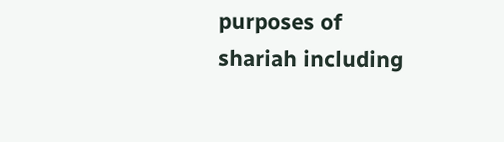purposes of shariah including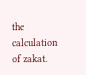the calculation of zakat.